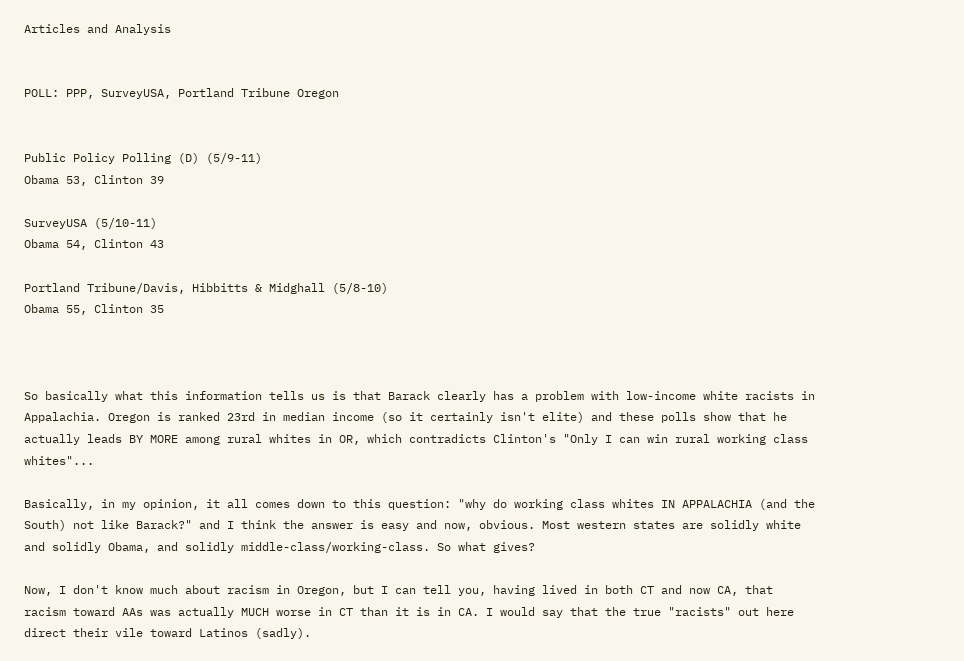Articles and Analysis


POLL: PPP, SurveyUSA, Portland Tribune Oregon


Public Policy Polling (D) (5/9-11)
Obama 53, Clinton 39

SurveyUSA (5/10-11)
Obama 54, Clinton 43

Portland Tribune/Davis, Hibbitts & Midghall (5/8-10)
Obama 55, Clinton 35



So basically what this information tells us is that Barack clearly has a problem with low-income white racists in Appalachia. Oregon is ranked 23rd in median income (so it certainly isn't elite) and these polls show that he actually leads BY MORE among rural whites in OR, which contradicts Clinton's "Only I can win rural working class whites"...

Basically, in my opinion, it all comes down to this question: "why do working class whites IN APPALACHIA (and the South) not like Barack?" and I think the answer is easy and now, obvious. Most western states are solidly white and solidly Obama, and solidly middle-class/working-class. So what gives?

Now, I don't know much about racism in Oregon, but I can tell you, having lived in both CT and now CA, that racism toward AAs was actually MUCH worse in CT than it is in CA. I would say that the true "racists" out here direct their vile toward Latinos (sadly).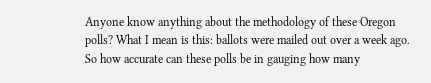Anyone know anything about the methodology of these Oregon polls? What I mean is this: ballots were mailed out over a week ago. So how accurate can these polls be in gauging how many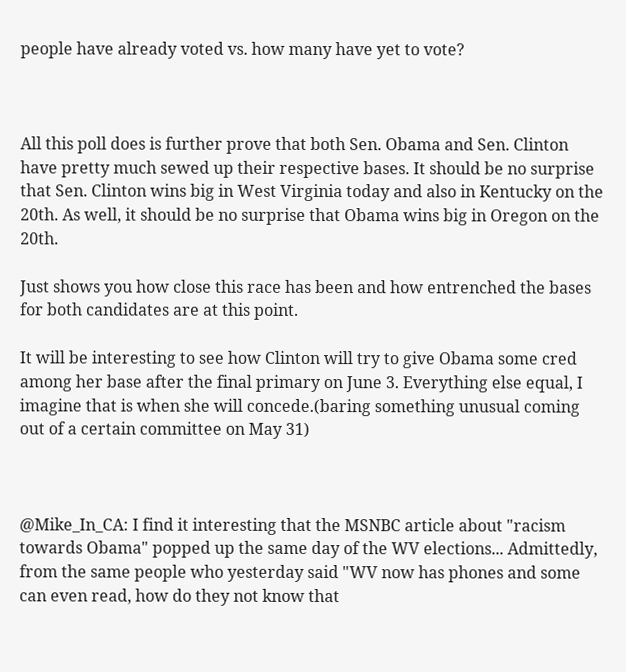people have already voted vs. how many have yet to vote?



All this poll does is further prove that both Sen. Obama and Sen. Clinton have pretty much sewed up their respective bases. It should be no surprise that Sen. Clinton wins big in West Virginia today and also in Kentucky on the 20th. As well, it should be no surprise that Obama wins big in Oregon on the 20th.

Just shows you how close this race has been and how entrenched the bases for both candidates are at this point.

It will be interesting to see how Clinton will try to give Obama some cred among her base after the final primary on June 3. Everything else equal, I imagine that is when she will concede.(baring something unusual coming out of a certain committee on May 31)



@Mike_In_CA: I find it interesting that the MSNBC article about "racism towards Obama" popped up the same day of the WV elections... Admittedly, from the same people who yesterday said "WV now has phones and some can even read, how do they not know that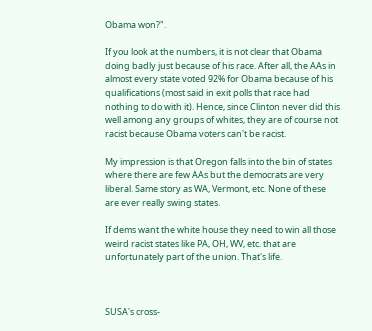Obama won?".

If you look at the numbers, it is not clear that Obama doing badly just because of his race. After all, the AAs in almost every state voted 92% for Obama because of his qualifications (most said in exit polls that race had nothing to do with it). Hence, since Clinton never did this well among any groups of whites, they are of course not racist because Obama voters can't be racist.

My impression is that Oregon falls into the bin of states where there are few AAs but the democrats are very liberal. Same story as WA, Vermont, etc. None of these are ever really swing states.

If dems want the white house they need to win all those weird racist states like PA, OH, WV, etc. that are unfortunately part of the union. That's life.



SUSA's cross-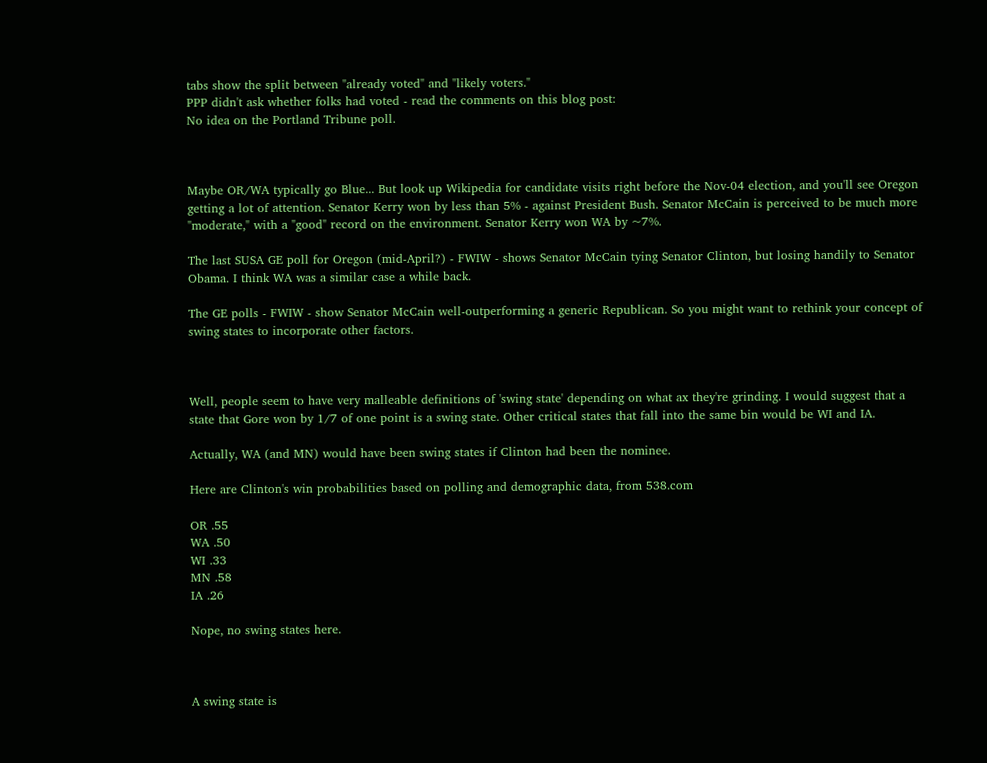tabs show the split between "already voted" and "likely voters."
PPP didn't ask whether folks had voted - read the comments on this blog post:
No idea on the Portland Tribune poll.



Maybe OR/WA typically go Blue... But look up Wikipedia for candidate visits right before the Nov-04 election, and you'll see Oregon getting a lot of attention. Senator Kerry won by less than 5% - against President Bush. Senator McCain is perceived to be much more "moderate," with a "good" record on the environment. Senator Kerry won WA by ~7%.

The last SUSA GE poll for Oregon (mid-April?) - FWIW - shows Senator McCain tying Senator Clinton, but losing handily to Senator Obama. I think WA was a similar case a while back.

The GE polls - FWIW - show Senator McCain well-outperforming a generic Republican. So you might want to rethink your concept of swing states to incorporate other factors.



Well, people seem to have very malleable definitions of 'swing state' depending on what ax they're grinding. I would suggest that a state that Gore won by 1/7 of one point is a swing state. Other critical states that fall into the same bin would be WI and IA.

Actually, WA (and MN) would have been swing states if Clinton had been the nominee.

Here are Clinton's win probabilities based on polling and demographic data, from 538.com

OR .55
WA .50
WI .33
MN .58
IA .26

Nope, no swing states here.



A swing state is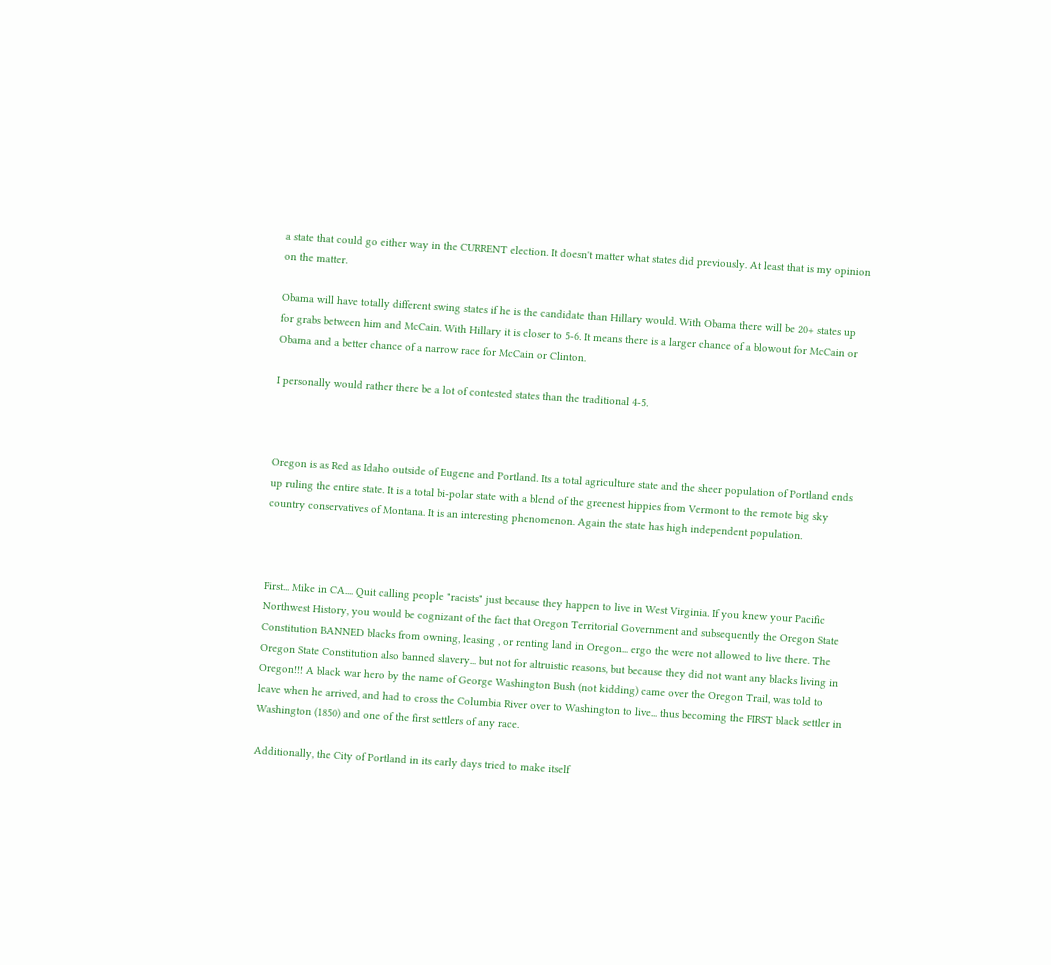a state that could go either way in the CURRENT election. It doesn't matter what states did previously. At least that is my opinion on the matter.

Obama will have totally different swing states if he is the candidate than Hillary would. With Obama there will be 20+ states up for grabs between him and McCain. With Hillary it is closer to 5-6. It means there is a larger chance of a blowout for McCain or Obama and a better chance of a narrow race for McCain or Clinton.

I personally would rather there be a lot of contested states than the traditional 4-5.



Oregon is as Red as Idaho outside of Eugene and Portland. Its a total agriculture state and the sheer population of Portland ends up ruling the entire state. It is a total bi-polar state with a blend of the greenest hippies from Vermont to the remote big sky country conservatives of Montana. It is an interesting phenomenon. Again the state has high independent population.



First... Mike in CA.... Quit calling people "racists" just because they happen to live in West Virginia. If you knew your Pacific Northwest History, you would be cognizant of the fact that Oregon Territorial Government and subsequently the Oregon State Constitution BANNED blacks from owning, leasing , or renting land in Oregon... ergo the were not allowed to live there. The Oregon State Constitution also banned slavery... but not for altruistic reasons, but because they did not want any blacks living in Oregon!!! A black war hero by the name of George Washington Bush (not kidding) came over the Oregon Trail, was told to leave when he arrived, and had to cross the Columbia River over to Washington to live... thus becoming the FIRST black settler in Washington (1850) and one of the first settlers of any race.

Additionally, the City of Portland in its early days tried to make itself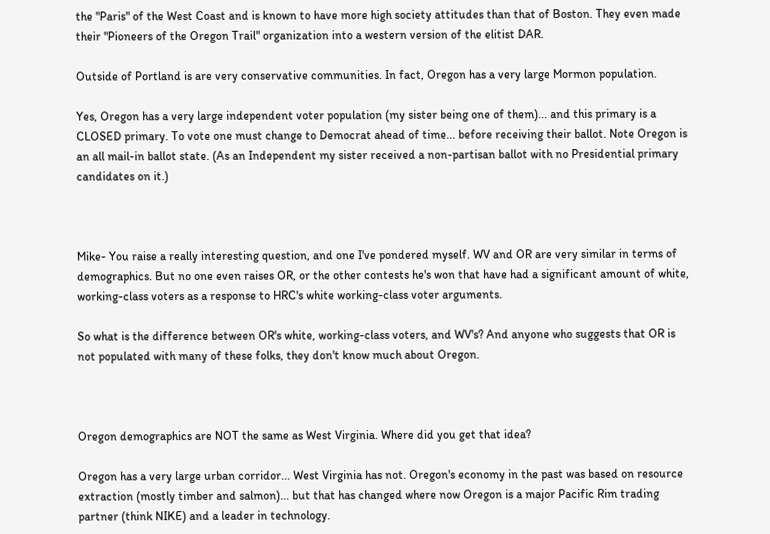the "Paris" of the West Coast and is known to have more high society attitudes than that of Boston. They even made their "Pioneers of the Oregon Trail" organization into a western version of the elitist DAR.

Outside of Portland is are very conservative communities. In fact, Oregon has a very large Mormon population.

Yes, Oregon has a very large independent voter population (my sister being one of them)... and this primary is a CLOSED primary. To vote one must change to Democrat ahead of time... before receiving their ballot. Note Oregon is an all mail-in ballot state. (As an Independent my sister received a non-partisan ballot with no Presidential primary candidates on it.)



Mike- You raise a really interesting question, and one I've pondered myself. WV and OR are very similar in terms of demographics. But no one even raises OR, or the other contests he's won that have had a significant amount of white, working-class voters as a response to HRC's white working-class voter arguments.

So what is the difference between OR's white, working-class voters, and WV's? And anyone who suggests that OR is not populated with many of these folks, they don't know much about Oregon.



Oregon demographics are NOT the same as West Virginia. Where did you get that idea?

Oregon has a very large urban corridor... West Virginia has not. Oregon's economy in the past was based on resource extraction (mostly timber and salmon)... but that has changed where now Oregon is a major Pacific Rim trading partner (think NIKE) and a leader in technology.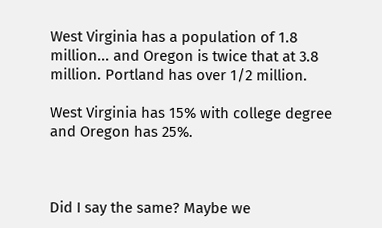West Virginia has a population of 1.8 million... and Oregon is twice that at 3.8 million. Portland has over 1/2 million.

West Virginia has 15% with college degree and Oregon has 25%.



Did I say the same? Maybe we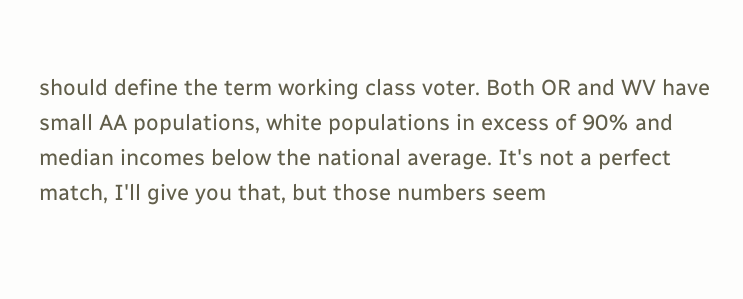should define the term working class voter. Both OR and WV have small AA populations, white populations in excess of 90% and median incomes below the national average. It's not a perfect match, I'll give you that, but those numbers seem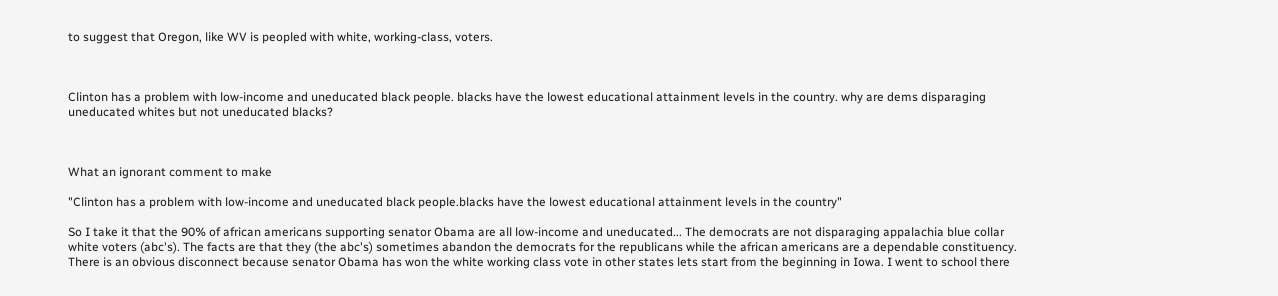to suggest that Oregon, like WV is peopled with white, working-class, voters.



Clinton has a problem with low-income and uneducated black people. blacks have the lowest educational attainment levels in the country. why are dems disparaging uneducated whites but not uneducated blacks?



What an ignorant comment to make

"Clinton has a problem with low-income and uneducated black people.blacks have the lowest educational attainment levels in the country"

So I take it that the 90% of african americans supporting senator Obama are all low-income and uneducated... The democrats are not disparaging appalachia blue collar white voters (abc's). The facts are that they (the abc's) sometimes abandon the democrats for the republicans while the african americans are a dependable constituency. There is an obvious disconnect because senator Obama has won the white working class vote in other states lets start from the beginning in Iowa. I went to school there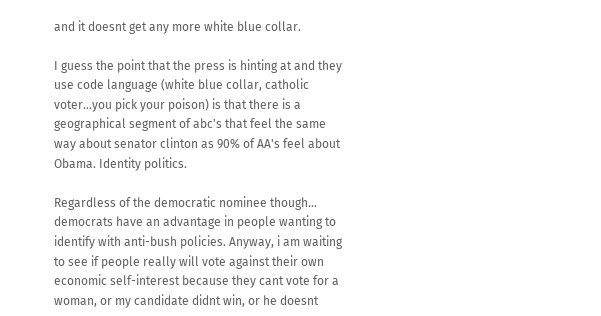and it doesnt get any more white blue collar.

I guess the point that the press is hinting at and they use code language (white blue collar, catholic voter...you pick your poison) is that there is a geographical segment of abc's that feel the same way about senator clinton as 90% of AA's feel about Obama. Identity politics.

Regardless of the democratic nominee though... democrats have an advantage in people wanting to identify with anti-bush policies. Anyway, i am waiting to see if people really will vote against their own economic self-interest because they cant vote for a woman, or my candidate didnt win, or he doesnt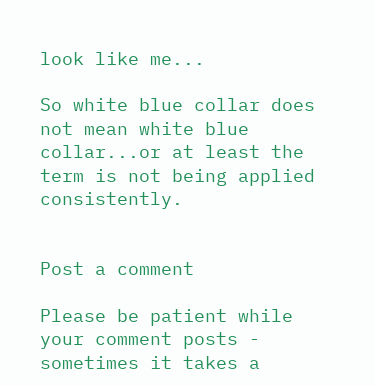look like me...

So white blue collar does not mean white blue collar...or at least the term is not being applied consistently.


Post a comment

Please be patient while your comment posts - sometimes it takes a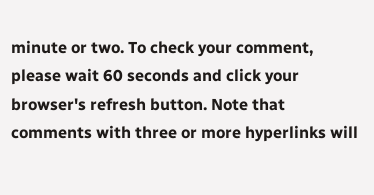minute or two. To check your comment, please wait 60 seconds and click your browser's refresh button. Note that comments with three or more hyperlinks will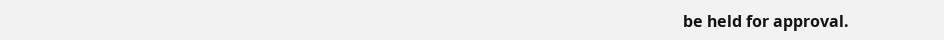be held for approval.